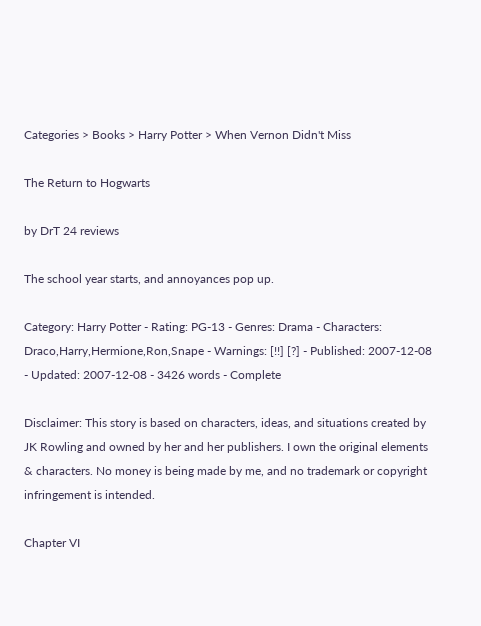Categories > Books > Harry Potter > When Vernon Didn't Miss

The Return to Hogwarts

by DrT 24 reviews

The school year starts, and annoyances pop up.

Category: Harry Potter - Rating: PG-13 - Genres: Drama - Characters: Draco,Harry,Hermione,Ron,Snape - Warnings: [!!] [?] - Published: 2007-12-08 - Updated: 2007-12-08 - 3426 words - Complete

Disclaimer: This story is based on characters, ideas, and situations created by JK Rowling and owned by her and her publishers. I own the original elements & characters. No money is being made by me, and no trademark or copyright infringement is intended.

Chapter VI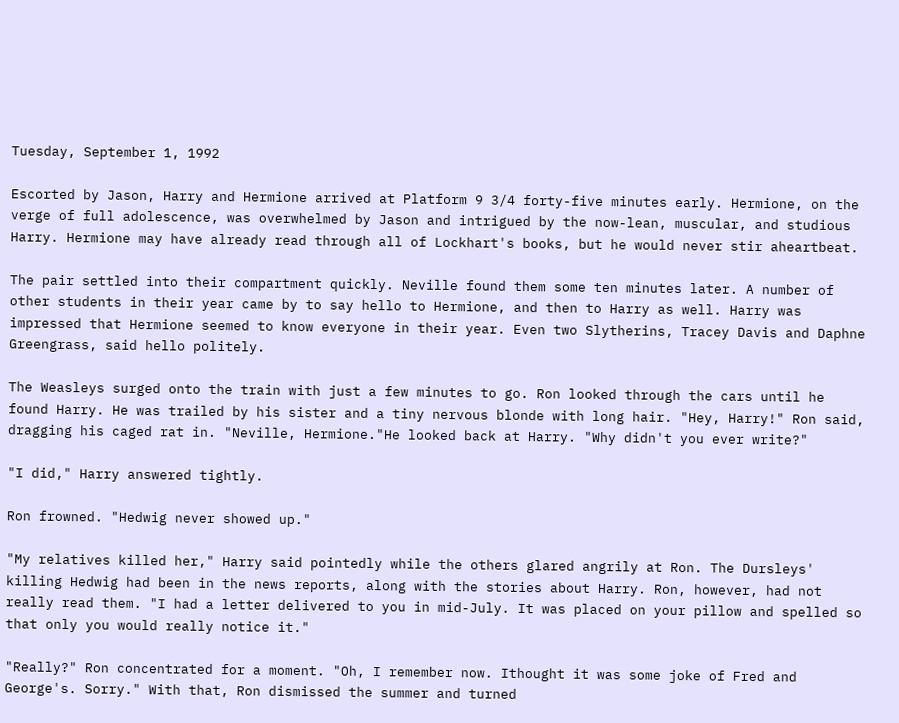Tuesday, September 1, 1992

Escorted by Jason, Harry and Hermione arrived at Platform 9 3/4 forty-five minutes early. Hermione, on the verge of full adolescence, was overwhelmed by Jason and intrigued by the now-lean, muscular, and studious Harry. Hermione may have already read through all of Lockhart's books, but he would never stir aheartbeat.

The pair settled into their compartment quickly. Neville found them some ten minutes later. A number of other students in their year came by to say hello to Hermione, and then to Harry as well. Harry was impressed that Hermione seemed to know everyone in their year. Even two Slytherins, Tracey Davis and Daphne Greengrass, said hello politely.

The Weasleys surged onto the train with just a few minutes to go. Ron looked through the cars until he found Harry. He was trailed by his sister and a tiny nervous blonde with long hair. "Hey, Harry!" Ron said, dragging his caged rat in. "Neville, Hermione."He looked back at Harry. "Why didn't you ever write?"

"I did," Harry answered tightly.

Ron frowned. "Hedwig never showed up."

"My relatives killed her," Harry said pointedly while the others glared angrily at Ron. The Dursleys' killing Hedwig had been in the news reports, along with the stories about Harry. Ron, however, had not really read them. "I had a letter delivered to you in mid-July. It was placed on your pillow and spelled so that only you would really notice it."

"Really?" Ron concentrated for a moment. "Oh, I remember now. Ithought it was some joke of Fred and George's. Sorry." With that, Ron dismissed the summer and turned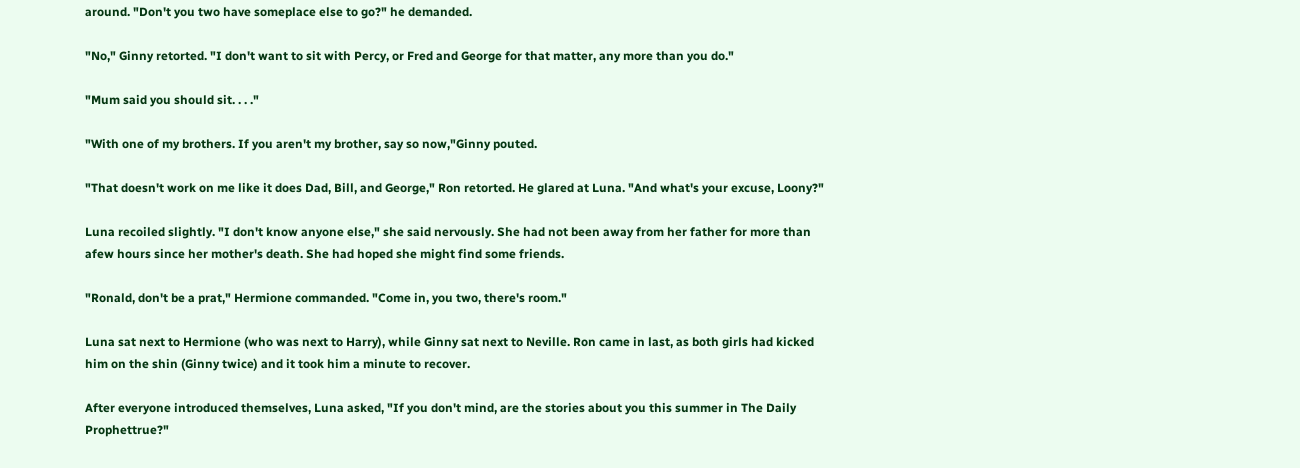around. "Don't you two have someplace else to go?" he demanded.

"No," Ginny retorted. "I don't want to sit with Percy, or Fred and George for that matter, any more than you do."

"Mum said you should sit. . . ."

"With one of my brothers. If you aren't my brother, say so now,"Ginny pouted.

"That doesn't work on me like it does Dad, Bill, and George," Ron retorted. He glared at Luna. "And what's your excuse, Loony?"

Luna recoiled slightly. "I don't know anyone else," she said nervously. She had not been away from her father for more than afew hours since her mother's death. She had hoped she might find some friends.

"Ronald, don't be a prat," Hermione commanded. "Come in, you two, there's room."

Luna sat next to Hermione (who was next to Harry), while Ginny sat next to Neville. Ron came in last, as both girls had kicked him on the shin (Ginny twice) and it took him a minute to recover.

After everyone introduced themselves, Luna asked, "If you don't mind, are the stories about you this summer in The Daily Prophettrue?"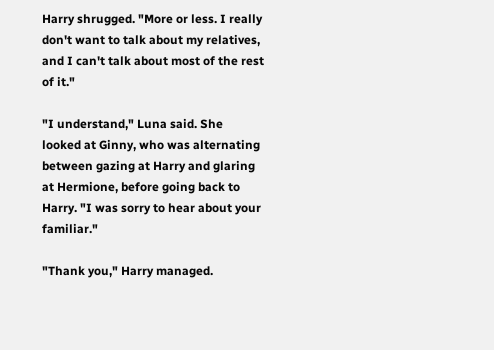Harry shrugged. "More or less. I really don't want to talk about my relatives, and I can't talk about most of the rest of it."

"I understand," Luna said. She looked at Ginny, who was alternating between gazing at Harry and glaring at Hermione, before going back to Harry. "I was sorry to hear about your familiar."

"Thank you," Harry managed.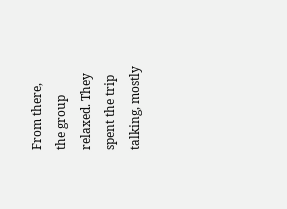From there, the group relaxed. They spent the trip talking, mostly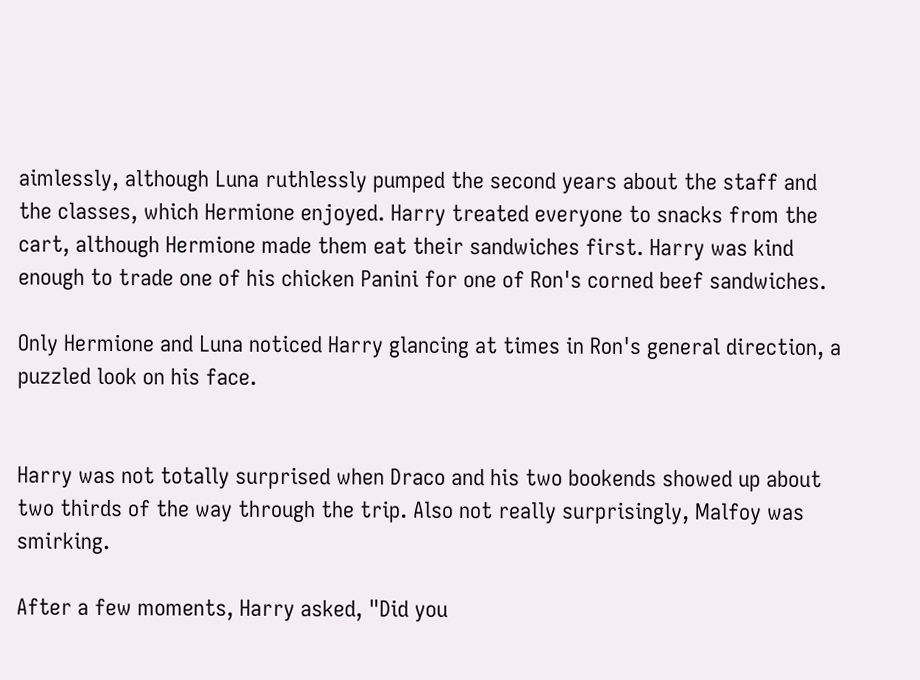aimlessly, although Luna ruthlessly pumped the second years about the staff and the classes, which Hermione enjoyed. Harry treated everyone to snacks from the cart, although Hermione made them eat their sandwiches first. Harry was kind enough to trade one of his chicken Panini for one of Ron's corned beef sandwiches.

Only Hermione and Luna noticed Harry glancing at times in Ron's general direction, a puzzled look on his face.


Harry was not totally surprised when Draco and his two bookends showed up about two thirds of the way through the trip. Also not really surprisingly, Malfoy was smirking.

After a few moments, Harry asked, "Did you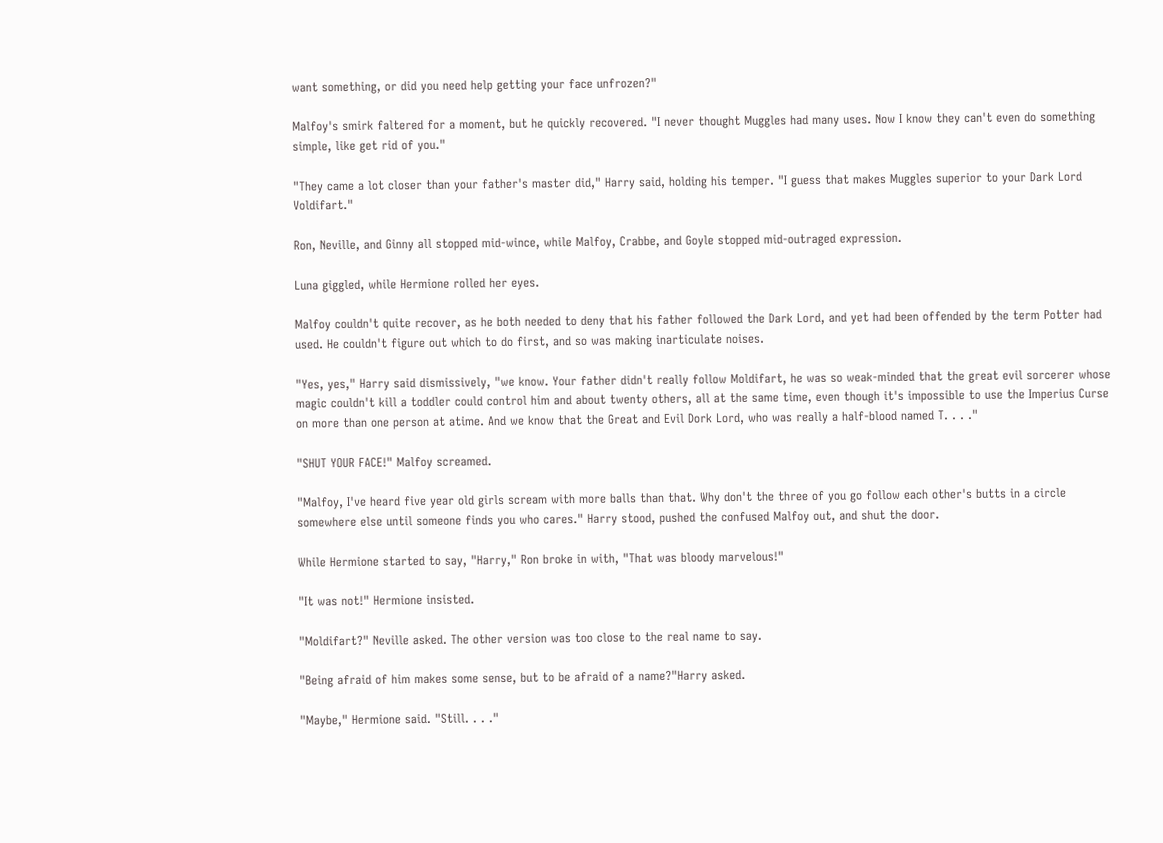want something, or did you need help getting your face unfrozen?"

Malfoy's smirk faltered for a moment, but he quickly recovered. "I never thought Muggles had many uses. Now I know they can't even do something simple, like get rid of you."

"They came a lot closer than your father's master did," Harry said, holding his temper. "I guess that makes Muggles superior to your Dark Lord Voldifart."

Ron, Neville, and Ginny all stopped mid-wince, while Malfoy, Crabbe, and Goyle stopped mid-outraged expression.

Luna giggled, while Hermione rolled her eyes.

Malfoy couldn't quite recover, as he both needed to deny that his father followed the Dark Lord, and yet had been offended by the term Potter had used. He couldn't figure out which to do first, and so was making inarticulate noises.

"Yes, yes," Harry said dismissively, "we know. Your father didn't really follow Moldifart, he was so weak-minded that the great evil sorcerer whose magic couldn't kill a toddler could control him and about twenty others, all at the same time, even though it's impossible to use the Imperius Curse on more than one person at atime. And we know that the Great and Evil Dork Lord, who was really a half-blood named T. . . ."

"SHUT YOUR FACE!" Malfoy screamed.

"Malfoy, I've heard five year old girls scream with more balls than that. Why don't the three of you go follow each other's butts in a circle somewhere else until someone finds you who cares." Harry stood, pushed the confused Malfoy out, and shut the door.

While Hermione started to say, "Harry," Ron broke in with, "That was bloody marvelous!"

"It was not!" Hermione insisted.

"Moldifart?" Neville asked. The other version was too close to the real name to say.

"Being afraid of him makes some sense, but to be afraid of a name?"Harry asked.

"Maybe," Hermione said. "Still. . . ."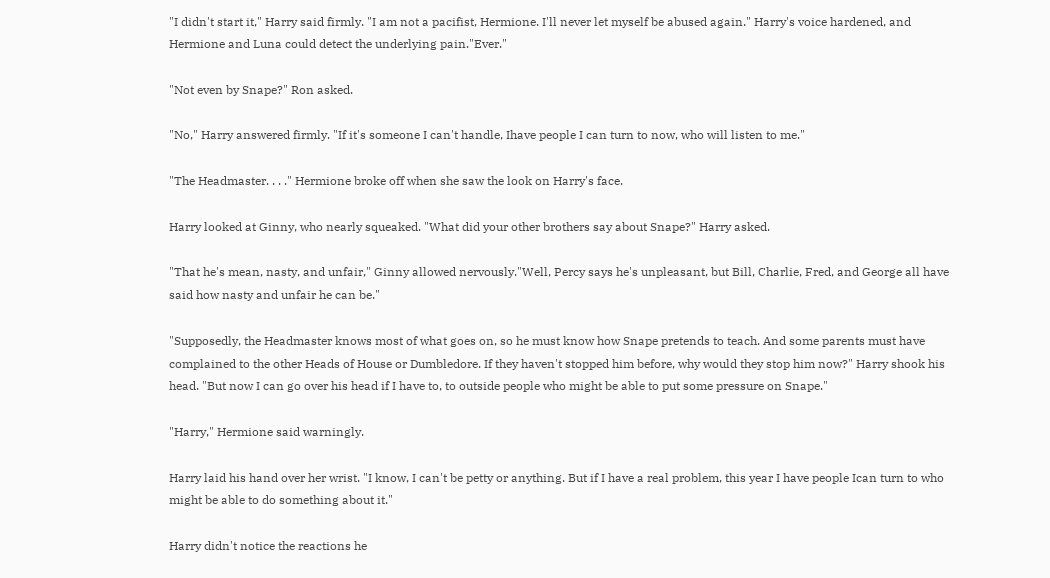"I didn't start it," Harry said firmly. "I am not a pacifist, Hermione. I'll never let myself be abused again." Harry's voice hardened, and Hermione and Luna could detect the underlying pain."Ever."

"Not even by Snape?" Ron asked.

"No," Harry answered firmly. "If it's someone I can't handle, Ihave people I can turn to now, who will listen to me."

"The Headmaster. . . ." Hermione broke off when she saw the look on Harry's face.

Harry looked at Ginny, who nearly squeaked. "What did your other brothers say about Snape?" Harry asked.

"That he's mean, nasty, and unfair," Ginny allowed nervously."Well, Percy says he's unpleasant, but Bill, Charlie, Fred, and George all have said how nasty and unfair he can be."

"Supposedly, the Headmaster knows most of what goes on, so he must know how Snape pretends to teach. And some parents must have complained to the other Heads of House or Dumbledore. If they haven't stopped him before, why would they stop him now?" Harry shook his head. "But now I can go over his head if I have to, to outside people who might be able to put some pressure on Snape."

"Harry," Hermione said warningly.

Harry laid his hand over her wrist. "I know, I can't be petty or anything. But if I have a real problem, this year I have people Ican turn to who might be able to do something about it."

Harry didn't notice the reactions he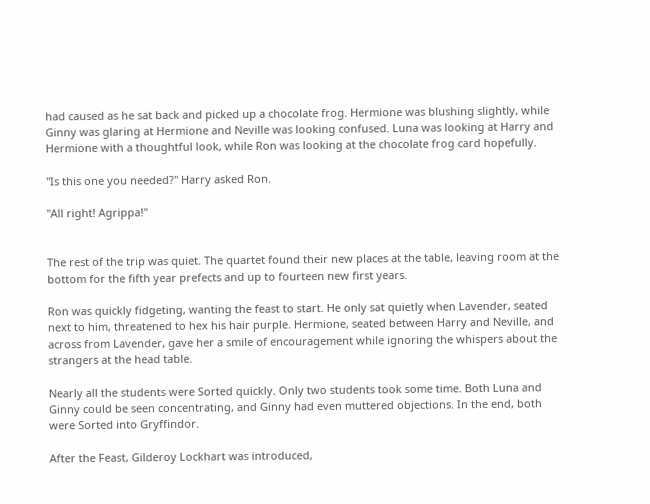had caused as he sat back and picked up a chocolate frog. Hermione was blushing slightly, while Ginny was glaring at Hermione and Neville was looking confused. Luna was looking at Harry and Hermione with a thoughtful look, while Ron was looking at the chocolate frog card hopefully.

"Is this one you needed?" Harry asked Ron.

"All right! Agrippa!"


The rest of the trip was quiet. The quartet found their new places at the table, leaving room at the bottom for the fifth year prefects and up to fourteen new first years.

Ron was quickly fidgeting, wanting the feast to start. He only sat quietly when Lavender, seated next to him, threatened to hex his hair purple. Hermione, seated between Harry and Neville, and across from Lavender, gave her a smile of encouragement while ignoring the whispers about the strangers at the head table.

Nearly all the students were Sorted quickly. Only two students took some time. Both Luna and Ginny could be seen concentrating, and Ginny had even muttered objections. In the end, both were Sorted into Gryffindor.

After the Feast, Gilderoy Lockhart was introduced,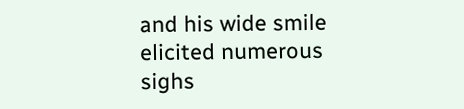and his wide smile elicited numerous sighs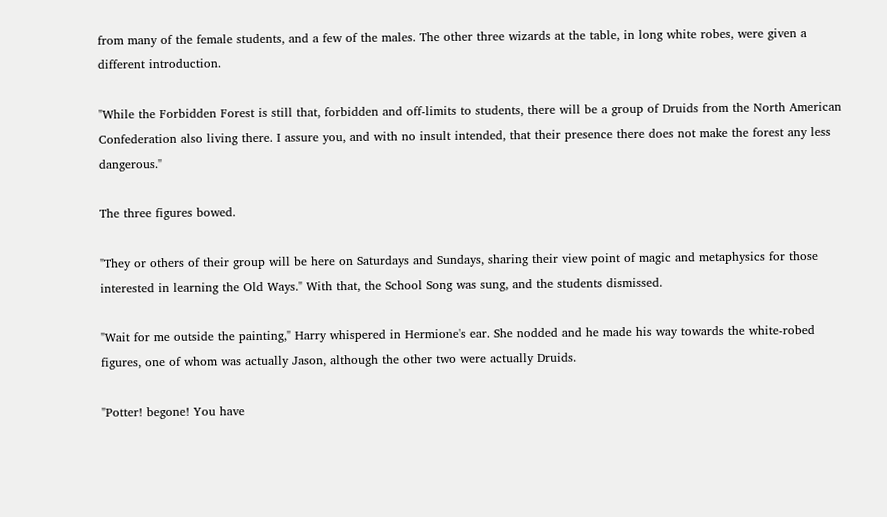from many of the female students, and a few of the males. The other three wizards at the table, in long white robes, were given a different introduction.

"While the Forbidden Forest is still that, forbidden and off-limits to students, there will be a group of Druids from the North American Confederation also living there. I assure you, and with no insult intended, that their presence there does not make the forest any less dangerous."

The three figures bowed.

"They or others of their group will be here on Saturdays and Sundays, sharing their view point of magic and metaphysics for those interested in learning the Old Ways." With that, the School Song was sung, and the students dismissed.

"Wait for me outside the painting," Harry whispered in Hermione's ear. She nodded and he made his way towards the white-robed figures, one of whom was actually Jason, although the other two were actually Druids.

"Potter! begone! You have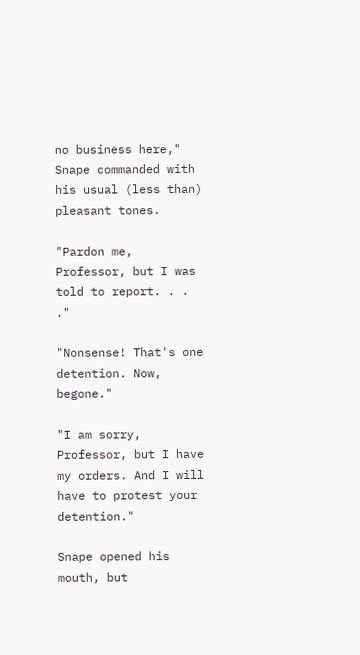no business here," Snape commanded with his usual (less than) pleasant tones.

"Pardon me, Professor, but I was told to report. . . ."

"Nonsense! That's one detention. Now, begone."

"I am sorry, Professor, but I have my orders. And I will have to protest your detention."

Snape opened his mouth, but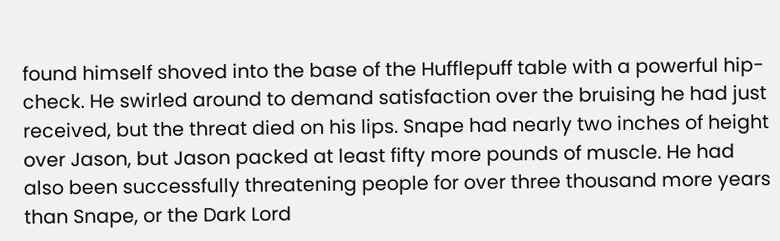found himself shoved into the base of the Hufflepuff table with a powerful hip-check. He swirled around to demand satisfaction over the bruising he had just received, but the threat died on his lips. Snape had nearly two inches of height over Jason, but Jason packed at least fifty more pounds of muscle. He had also been successfully threatening people for over three thousand more years than Snape, or the Dark Lord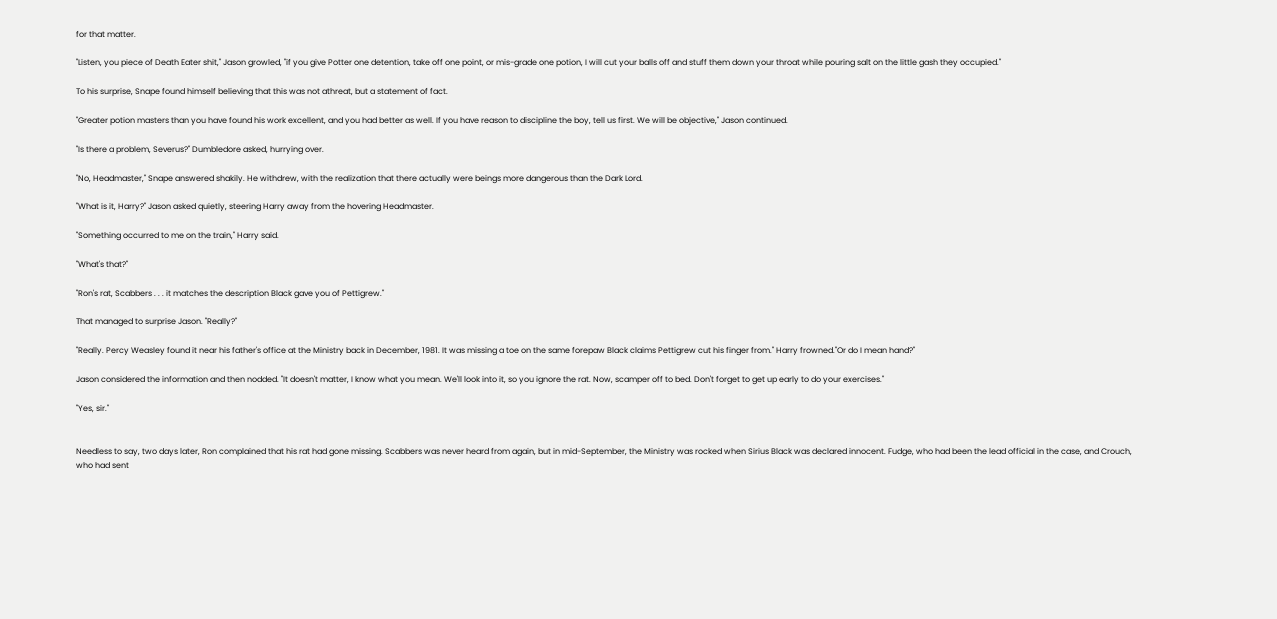for that matter.

"Listen, you piece of Death Eater shit," Jason growled, "if you give Potter one detention, take off one point, or mis-grade one potion, I will cut your balls off and stuff them down your throat while pouring salt on the little gash they occupied."

To his surprise, Snape found himself believing that this was not athreat, but a statement of fact.

"Greater potion masters than you have found his work excellent, and you had better as well. If you have reason to discipline the boy, tell us first. We will be objective," Jason continued.

"Is there a problem, Severus?" Dumbledore asked, hurrying over.

"No, Headmaster," Snape answered shakily. He withdrew, with the realization that there actually were beings more dangerous than the Dark Lord.

"What is it, Harry?" Jason asked quietly, steering Harry away from the hovering Headmaster.

"Something occurred to me on the train," Harry said.

"What's that?"

"Ron's rat, Scabbers . . . it matches the description Black gave you of Pettigrew."

That managed to surprise Jason. "Really?"

"Really. Percy Weasley found it near his father's office at the Ministry back in December, 1981. It was missing a toe on the same forepaw Black claims Pettigrew cut his finger from." Harry frowned."Or do I mean hand?"

Jason considered the information and then nodded. "It doesn't matter, I know what you mean. We'll look into it, so you ignore the rat. Now, scamper off to bed. Don't forget to get up early to do your exercises."

"Yes, sir."


Needless to say, two days later, Ron complained that his rat had gone missing. Scabbers was never heard from again, but in mid-September, the Ministry was rocked when Sirius Black was declared innocent. Fudge, who had been the lead official in the case, and Crouch, who had sent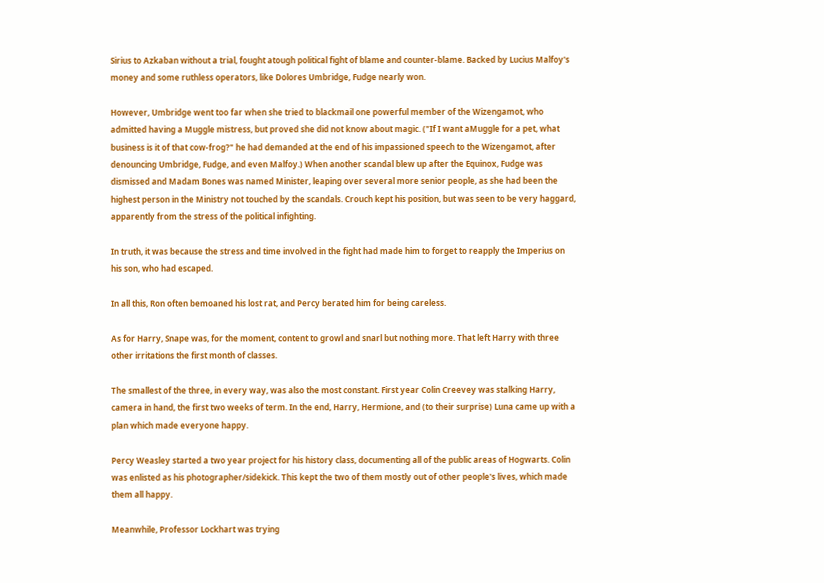Sirius to Azkaban without a trial, fought atough political fight of blame and counter-blame. Backed by Lucius Malfoy's money and some ruthless operators, like Dolores Umbridge, Fudge nearly won.

However, Umbridge went too far when she tried to blackmail one powerful member of the Wizengamot, who admitted having a Muggle mistress, but proved she did not know about magic. ("If I want aMuggle for a pet, what business is it of that cow-frog?" he had demanded at the end of his impassioned speech to the Wizengamot, after denouncing Umbridge, Fudge, and even Malfoy.) When another scandal blew up after the Equinox, Fudge was dismissed and Madam Bones was named Minister, leaping over several more senior people, as she had been the highest person in the Ministry not touched by the scandals. Crouch kept his position, but was seen to be very haggard, apparently from the stress of the political infighting.

In truth, it was because the stress and time involved in the fight had made him to forget to reapply the Imperius on his son, who had escaped.

In all this, Ron often bemoaned his lost rat, and Percy berated him for being careless.

As for Harry, Snape was, for the moment, content to growl and snarl but nothing more. That left Harry with three other irritations the first month of classes.

The smallest of the three, in every way, was also the most constant. First year Colin Creevey was stalking Harry, camera in hand, the first two weeks of term. In the end, Harry, Hermione, and (to their surprise) Luna came up with a plan which made everyone happy.

Percy Weasley started a two year project for his history class, documenting all of the public areas of Hogwarts. Colin was enlisted as his photographer/sidekick. This kept the two of them mostly out of other people's lives, which made them all happy.

Meanwhile, Professor Lockhart was trying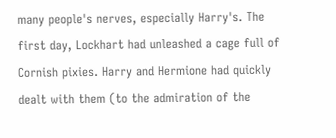many people's nerves, especially Harry's. The first day, Lockhart had unleashed a cage full of Cornish pixies. Harry and Hermione had quickly dealt with them (to the admiration of the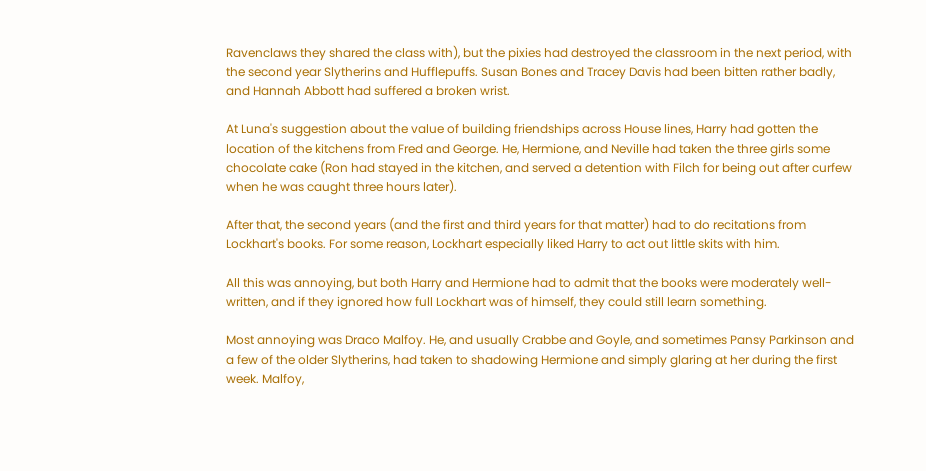Ravenclaws they shared the class with), but the pixies had destroyed the classroom in the next period, with the second year Slytherins and Hufflepuffs. Susan Bones and Tracey Davis had been bitten rather badly, and Hannah Abbott had suffered a broken wrist.

At Luna's suggestion about the value of building friendships across House lines, Harry had gotten the location of the kitchens from Fred and George. He, Hermione, and Neville had taken the three girls some chocolate cake (Ron had stayed in the kitchen, and served a detention with Filch for being out after curfew when he was caught three hours later).

After that, the second years (and the first and third years for that matter) had to do recitations from Lockhart's books. For some reason, Lockhart especially liked Harry to act out little skits with him.

All this was annoying, but both Harry and Hermione had to admit that the books were moderately well-written, and if they ignored how full Lockhart was of himself, they could still learn something.

Most annoying was Draco Malfoy. He, and usually Crabbe and Goyle, and sometimes Pansy Parkinson and a few of the older Slytherins, had taken to shadowing Hermione and simply glaring at her during the first week. Malfoy,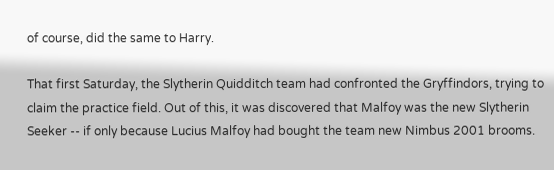of course, did the same to Harry.

That first Saturday, the Slytherin Quidditch team had confronted the Gryffindors, trying to claim the practice field. Out of this, it was discovered that Malfoy was the new Slytherin Seeker -- if only because Lucius Malfoy had bought the team new Nimbus 2001 brooms.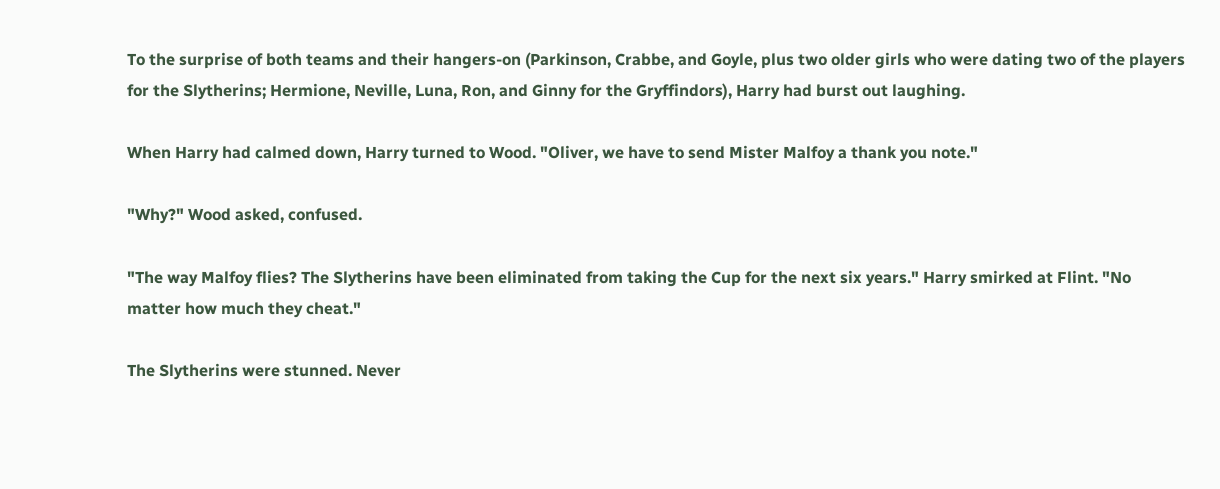To the surprise of both teams and their hangers-on (Parkinson, Crabbe, and Goyle, plus two older girls who were dating two of the players for the Slytherins; Hermione, Neville, Luna, Ron, and Ginny for the Gryffindors), Harry had burst out laughing.

When Harry had calmed down, Harry turned to Wood. "Oliver, we have to send Mister Malfoy a thank you note."

"Why?" Wood asked, confused.

"The way Malfoy flies? The Slytherins have been eliminated from taking the Cup for the next six years." Harry smirked at Flint. "No matter how much they cheat."

The Slytherins were stunned. Never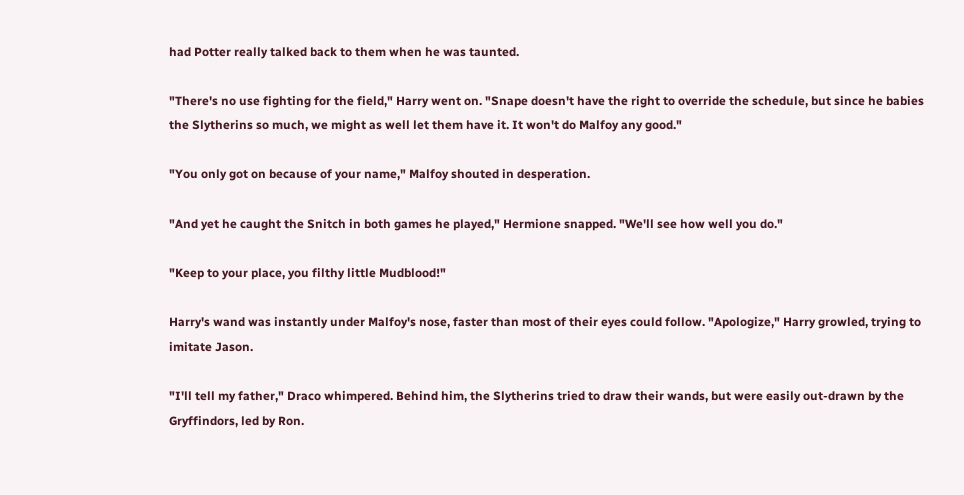had Potter really talked back to them when he was taunted.

"There's no use fighting for the field," Harry went on. "Snape doesn't have the right to override the schedule, but since he babies the Slytherins so much, we might as well let them have it. It won't do Malfoy any good."

"You only got on because of your name," Malfoy shouted in desperation.

"And yet he caught the Snitch in both games he played," Hermione snapped. "We'll see how well you do."

"Keep to your place, you filthy little Mudblood!"

Harry's wand was instantly under Malfoy's nose, faster than most of their eyes could follow. "Apologize," Harry growled, trying to imitate Jason.

"I'll tell my father," Draco whimpered. Behind him, the Slytherins tried to draw their wands, but were easily out-drawn by the Gryffindors, led by Ron.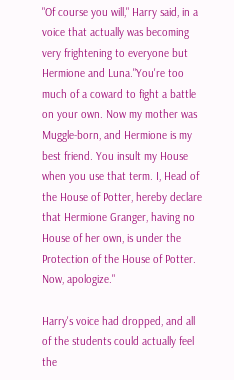"Of course you will," Harry said, in a voice that actually was becoming very frightening to everyone but Hermione and Luna."You're too much of a coward to fight a battle on your own. Now my mother was Muggle-born, and Hermione is my best friend. You insult my House when you use that term. I, Head of the House of Potter, hereby declare that Hermione Granger, having no House of her own, is under the Protection of the House of Potter. Now, apologize."

Harry's voice had dropped, and all of the students could actually feel the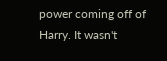power coming off of Harry. It wasn't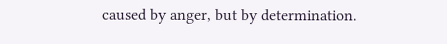caused by anger, but by determination.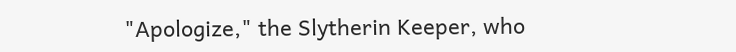"Apologize," the Slytherin Keeper, who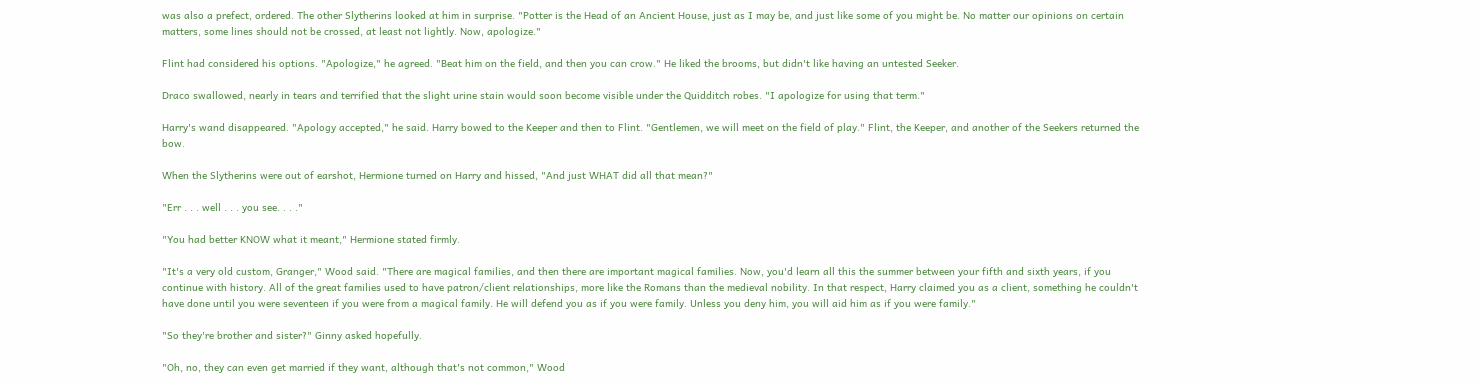was also a prefect, ordered. The other Slytherins looked at him in surprise. "Potter is the Head of an Ancient House, just as I may be, and just like some of you might be. No matter our opinions on certain matters, some lines should not be crossed, at least not lightly. Now, apologize."

Flint had considered his options. "Apologize," he agreed. "Beat him on the field, and then you can crow." He liked the brooms, but didn't like having an untested Seeker.

Draco swallowed, nearly in tears and terrified that the slight urine stain would soon become visible under the Quidditch robes. "I apologize for using that term."

Harry's wand disappeared. "Apology accepted," he said. Harry bowed to the Keeper and then to Flint. "Gentlemen, we will meet on the field of play." Flint, the Keeper, and another of the Seekers returned the bow.

When the Slytherins were out of earshot, Hermione turned on Harry and hissed, "And just WHAT did all that mean?"

"Err . . . well . . . you see. . . ."

"You had better KNOW what it meant," Hermione stated firmly.

"It's a very old custom, Granger," Wood said. "There are magical families, and then there are important magical families. Now, you'd learn all this the summer between your fifth and sixth years, if you continue with history. All of the great families used to have patron/client relationships, more like the Romans than the medieval nobility. In that respect, Harry claimed you as a client, something he couldn't have done until you were seventeen if you were from a magical family. He will defend you as if you were family. Unless you deny him, you will aid him as if you were family."

"So they're brother and sister?" Ginny asked hopefully.

"Oh, no, they can even get married if they want, although that's not common," Wood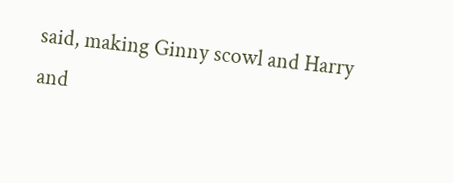said, making Ginny scowl and Harry and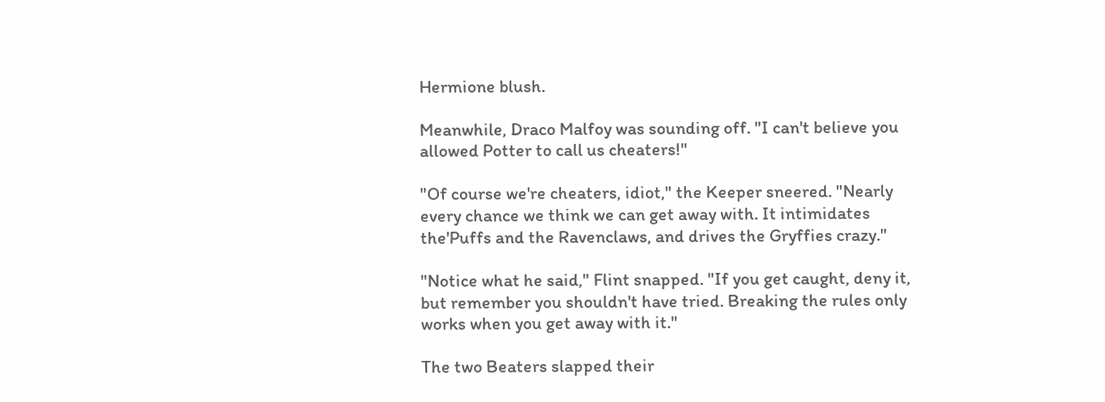Hermione blush.

Meanwhile, Draco Malfoy was sounding off. "I can't believe you allowed Potter to call us cheaters!"

"Of course we're cheaters, idiot," the Keeper sneered. "Nearly every chance we think we can get away with. It intimidates the'Puffs and the Ravenclaws, and drives the Gryffies crazy."

"Notice what he said," Flint snapped. "If you get caught, deny it, but remember you shouldn't have tried. Breaking the rules only works when you get away with it."

The two Beaters slapped their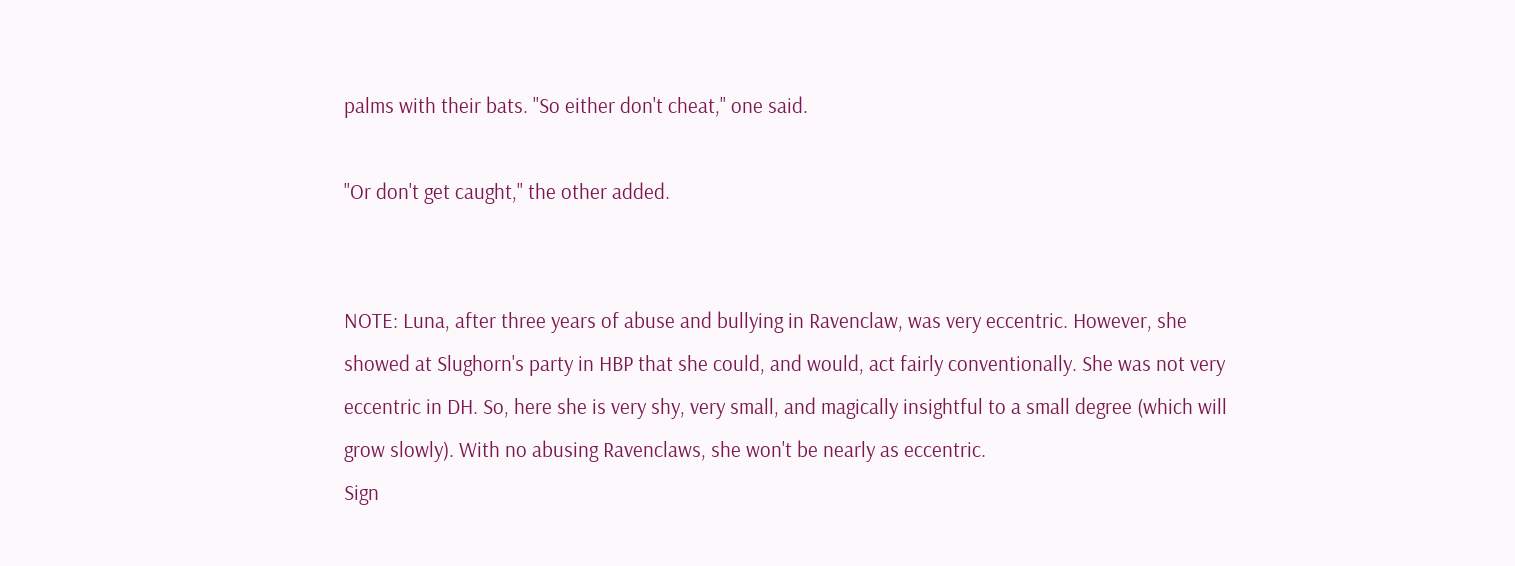palms with their bats. "So either don't cheat," one said.

"Or don't get caught," the other added.


NOTE: Luna, after three years of abuse and bullying in Ravenclaw, was very eccentric. However, she showed at Slughorn's party in HBP that she could, and would, act fairly conventionally. She was not very eccentric in DH. So, here she is very shy, very small, and magically insightful to a small degree (which will grow slowly). With no abusing Ravenclaws, she won't be nearly as eccentric.
Sign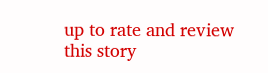up to rate and review this story